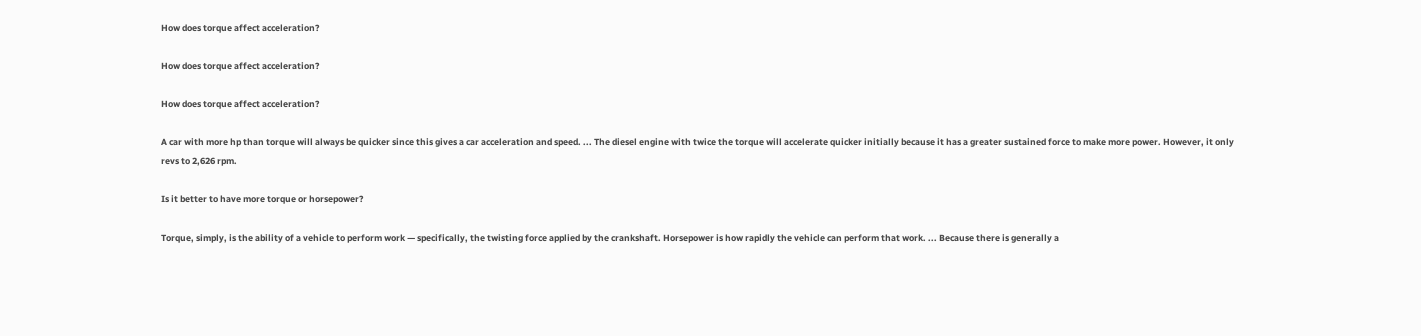How does torque affect acceleration?

How does torque affect acceleration?

How does torque affect acceleration?

A car with more hp than torque will always be quicker since this gives a car acceleration and speed. ... The diesel engine with twice the torque will accelerate quicker initially because it has a greater sustained force to make more power. However, it only revs to 2,626 rpm.

Is it better to have more torque or horsepower?

Torque, simply, is the ability of a vehicle to perform work — specifically, the twisting force applied by the crankshaft. Horsepower is how rapidly the vehicle can perform that work. ... Because there is generally a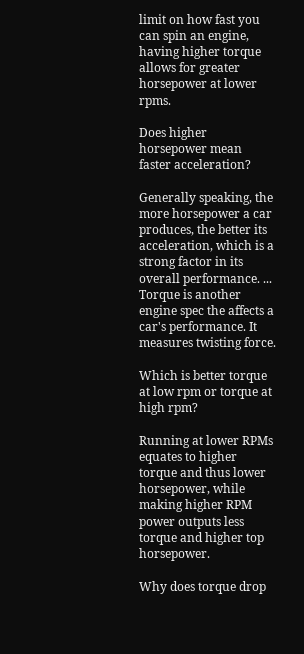limit on how fast you can spin an engine, having higher torque allows for greater horsepower at lower rpms.

Does higher horsepower mean faster acceleration?

Generally speaking, the more horsepower a car produces, the better its acceleration, which is a strong factor in its overall performance. ... Torque is another engine spec the affects a car's performance. It measures twisting force.

Which is better torque at low rpm or torque at high rpm?

Running at lower RPMs equates to higher torque and thus lower horsepower, while making higher RPM power outputs less torque and higher top horsepower.

Why does torque drop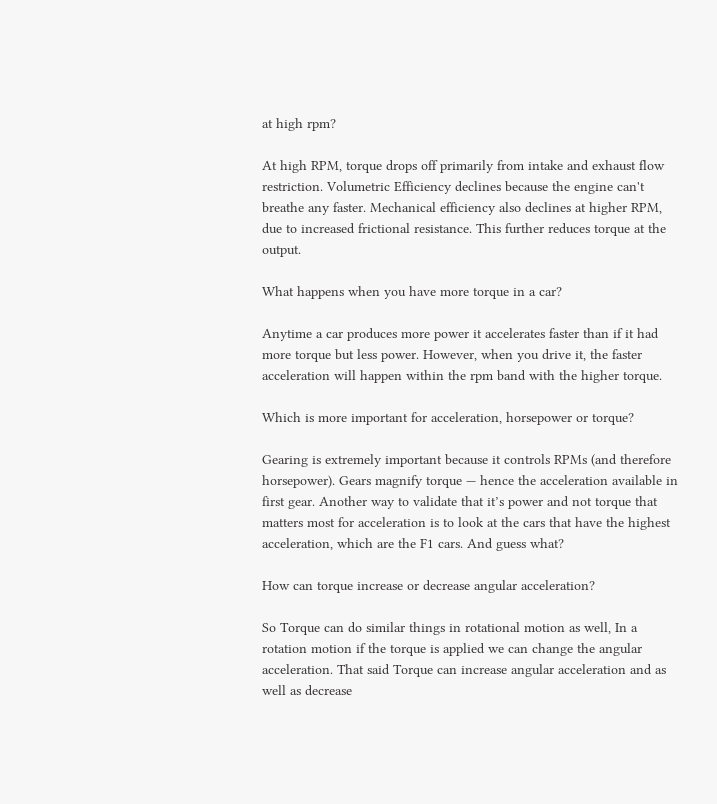at high rpm?

At high RPM, torque drops off primarily from intake and exhaust flow restriction. Volumetric Efficiency declines because the engine can't breathe any faster. Mechanical efficiency also declines at higher RPM, due to increased frictional resistance. This further reduces torque at the output.

What happens when you have more torque in a car?

Anytime a car produces more power it accelerates faster than if it had more torque but less power. However, when you drive it, the faster acceleration will happen within the rpm band with the higher torque.

Which is more important for acceleration, horsepower or torque?

Gearing is extremely important because it controls RPMs (and therefore horsepower). Gears magnify torque — hence the acceleration available in first gear. Another way to validate that it’s power and not torque that matters most for acceleration is to look at the cars that have the highest acceleration, which are the F1 cars. And guess what?

How can torque increase or decrease angular acceleration?

So Torque can do similar things in rotational motion as well, In a rotation motion if the torque is applied we can change the angular acceleration. That said Torque can increase angular acceleration and as well as decrease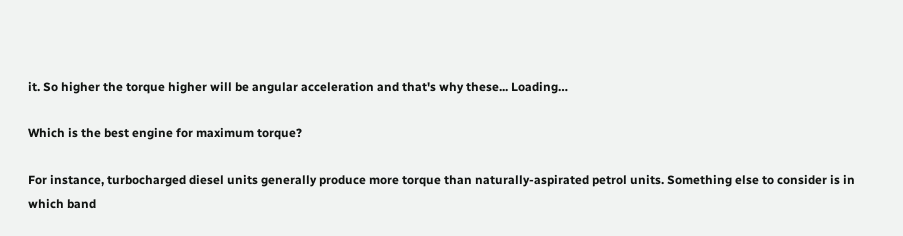it. So higher the torque higher will be angular acceleration and that's why these... Loading…

Which is the best engine for maximum torque?

For instance, turbocharged diesel units generally produce more torque than naturally-aspirated petrol units. Something else to consider is in which band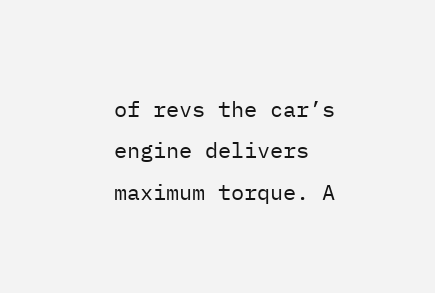of revs the car’s engine delivers maximum torque. A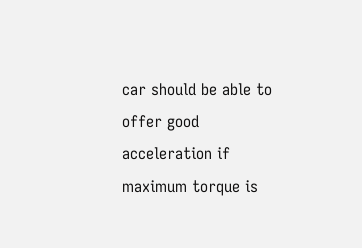car should be able to offer good acceleration if maximum torque is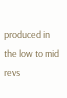produced in the low to mid revs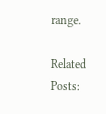range.

Related Posts: